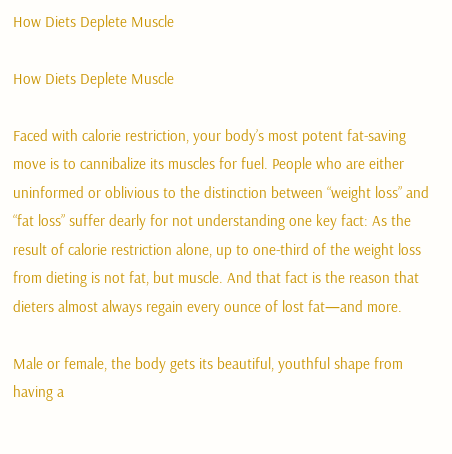How Diets Deplete Muscle

How Diets Deplete Muscle

Faced with calorie restriction, your body’s most potent fat-saving move is to cannibalize its muscles for fuel. People who are either uninformed or oblivious to the distinction between “weight loss” and “fat loss” suffer dearly for not understanding one key fact: As the result of calorie restriction alone, up to one-third of the weight loss from dieting is not fat, but muscle. And that fact is the reason that dieters almost always regain every ounce of lost fat—and more.

Male or female, the body gets its beautiful, youthful shape from having a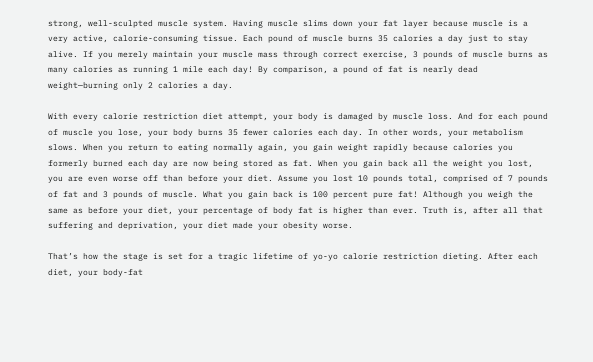strong, well-sculpted muscle system. Having muscle slims down your fat layer because muscle is a very active, calorie-consuming tissue. Each pound of muscle burns 35 calories a day just to stay alive. If you merely maintain your muscle mass through correct exercise, 3 pounds of muscle burns as many calories as running 1 mile each day! By comparison, a pound of fat is nearly dead weight—burning only 2 calories a day.

With every calorie restriction diet attempt, your body is damaged by muscle loss. And for each pound of muscle you lose, your body burns 35 fewer calories each day. In other words, your metabolism slows. When you return to eating normally again, you gain weight rapidly because calories you formerly burned each day are now being stored as fat. When you gain back all the weight you lost, you are even worse off than before your diet. Assume you lost 10 pounds total, comprised of 7 pounds of fat and 3 pounds of muscle. What you gain back is 100 percent pure fat! Although you weigh the same as before your diet, your percentage of body fat is higher than ever. Truth is, after all that suffering and deprivation, your diet made your obesity worse.

That’s how the stage is set for a tragic lifetime of yo-yo calorie restriction dieting. After each diet, your body-fat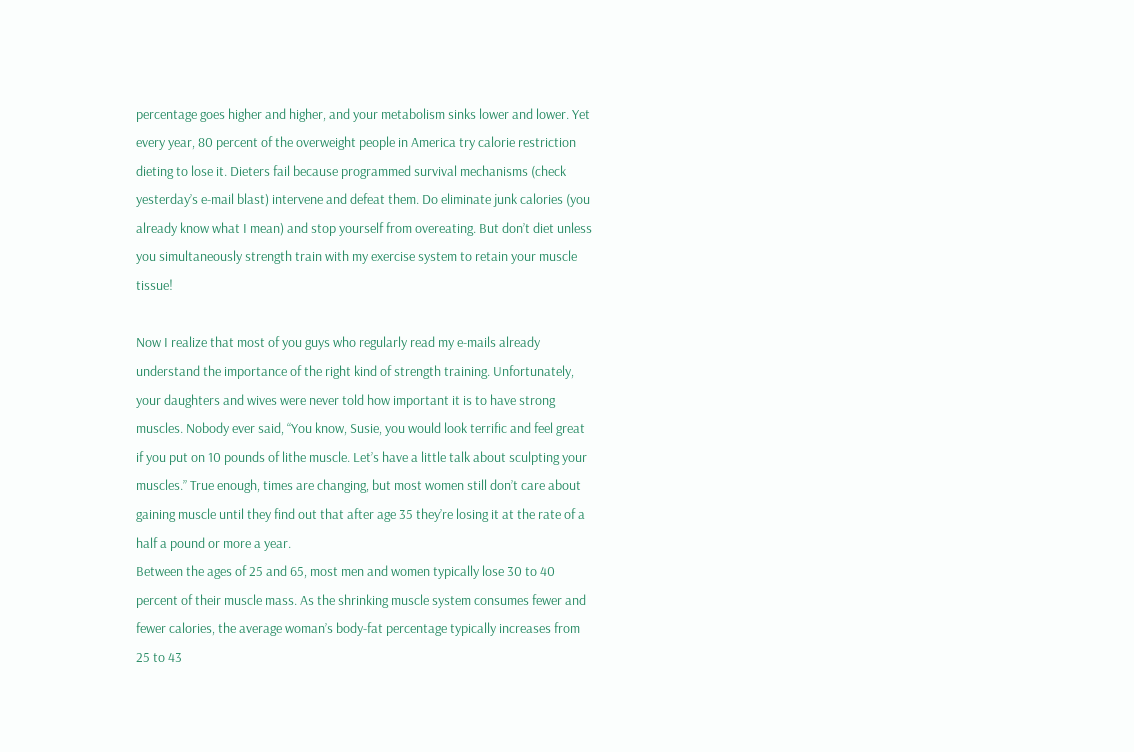percentage goes higher and higher, and your metabolism sinks lower and lower. Yet every year, 80 percent of the overweight people in America try calorie restriction dieting to lose it. Dieters fail because programmed survival mechanisms (check yesterday’s e-mail blast) intervene and defeat them. Do eliminate junk calories (you already know what I mean) and stop yourself from overeating. But don’t diet unless you simultaneously strength train with my exercise system to retain your muscle tissue!

Now I realize that most of you guys who regularly read my e-mails already understand the importance of the right kind of strength training. Unfortunately, your daughters and wives were never told how important it is to have strong muscles. Nobody ever said, “You know, Susie, you would look terrific and feel great if you put on 10 pounds of lithe muscle. Let’s have a little talk about sculpting your muscles.” True enough, times are changing, but most women still don’t care about gaining muscle until they find out that after age 35 they’re losing it at the rate of a half a pound or more a year.
Between the ages of 25 and 65, most men and women typically lose 30 to 40 percent of their muscle mass. As the shrinking muscle system consumes fewer and fewer calories, the average woman’s body-fat percentage typically increases from 25 to 43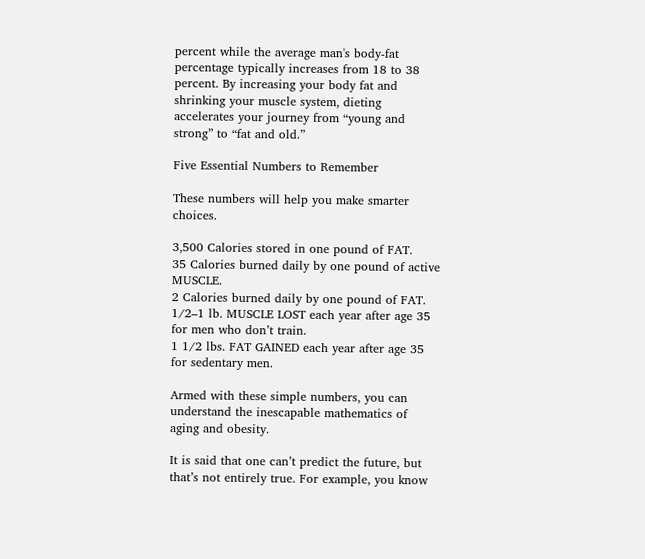percent while the average man's body-fat percentage typically increases from 18 to 38 percent. By increasing your body fat and shrinking your muscle system, dieting accelerates your journey from “young and strong” to “fat and old.”

Five Essential Numbers to Remember

These numbers will help you make smarter choices.

3,500 Calories stored in one pound of FAT.
35 Calories burned daily by one pound of active MUSCLE.
2 Calories burned daily by one pound of FAT.
1/2–1 lb. MUSCLE LOST each year after age 35 for men who don’t train.
1 1/2 lbs. FAT GAINED each year after age 35 for sedentary men.

Armed with these simple numbers, you can understand the inescapable mathematics of aging and obesity.

It is said that one can’t predict the future, but that’s not entirely true. For example, you know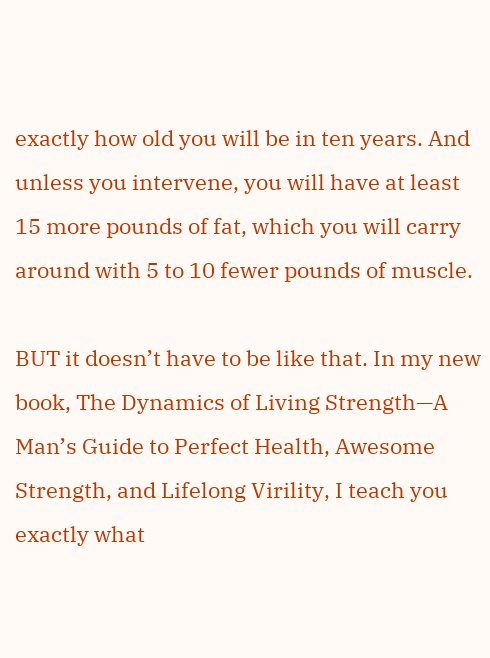exactly how old you will be in ten years. And unless you intervene, you will have at least 15 more pounds of fat, which you will carry around with 5 to 10 fewer pounds of muscle.

BUT it doesn’t have to be like that. In my new book, The Dynamics of Living Strength—A Man’s Guide to Perfect Health, Awesome Strength, and Lifelong Virility, I teach you exactly what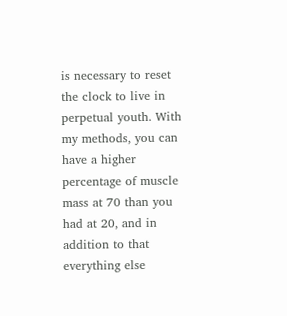is necessary to reset the clock to live in perpetual youth. With my methods, you can have a higher percentage of muscle mass at 70 than you had at 20, and in addition to that everything else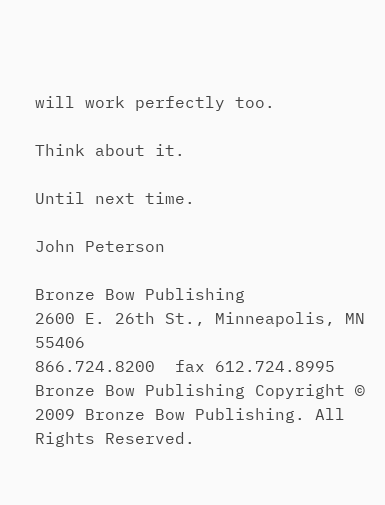will work perfectly too.

Think about it.

Until next time.

John Peterson

Bronze Bow Publishing
2600 E. 26th St., Minneapolis, MN 55406
866.724.8200  fax 612.724.8995
Bronze Bow Publishing Copyright © 2009 Bronze Bow Publishing. All Rights Reserved.